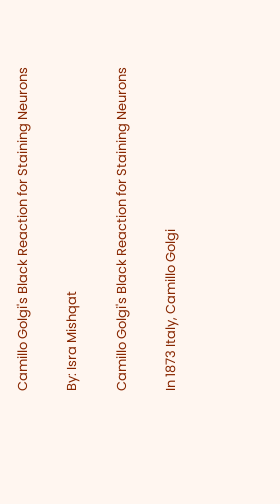Camillo Golgi's Black Reaction for Staining Neurons

By: Isra Mishqat

Camillo Golgi's Black Reaction for Staining Neurons

In 1873 Italy, Camillo Golgi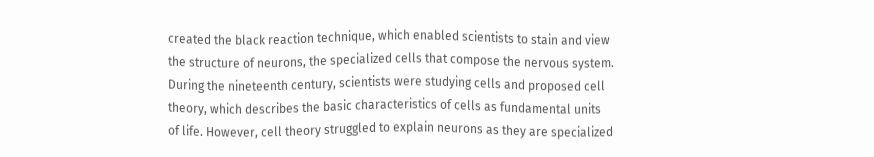created the black reaction technique, which enabled scientists to stain and view the structure of neurons, the specialized cells that compose the nervous system. During the nineteenth century, scientists were studying cells and proposed cell theory, which describes the basic characteristics of cells as fundamental units of life. However, cell theory struggled to explain neurons as they are specialized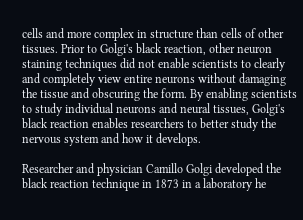cells and more complex in structure than cells of other tissues. Prior to Golgi's black reaction, other neuron staining techniques did not enable scientists to clearly and completely view entire neurons without damaging the tissue and obscuring the form. By enabling scientists to study individual neurons and neural tissues, Golgi's black reaction enables researchers to better study the nervous system and how it develops.

Researcher and physician Camillo Golgi developed the black reaction technique in 1873 in a laboratory he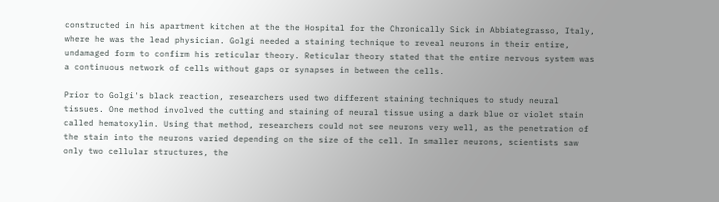constructed in his apartment kitchen at the the Hospital for the Chronically Sick in Abbiategrasso, Italy, where he was the lead physician. Golgi needed a staining technique to reveal neurons in their entire, undamaged form to confirm his reticular theory. Reticular theory stated that the entire nervous system was a continuous network of cells without gaps or synapses in between the cells.

Prior to Golgi's black reaction, researchers used two different staining techniques to study neural tissues. One method involved the cutting and staining of neural tissue using a dark blue or violet stain called hematoxylin. Using that method, researchers could not see neurons very well, as the penetration of the stain into the neurons varied depending on the size of the cell. In smaller neurons, scientists saw only two cellular structures, the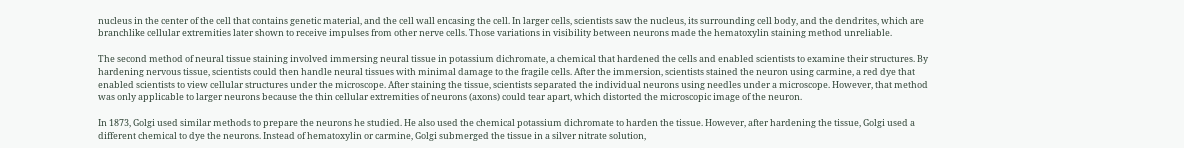nucleus in the center of the cell that contains genetic material, and the cell wall encasing the cell. In larger cells, scientists saw the nucleus, its surrounding cell body, and the dendrites, which are branchlike cellular extremities later shown to receive impulses from other nerve cells. Those variations in visibility between neurons made the hematoxylin staining method unreliable.

The second method of neural tissue staining involved immersing neural tissue in potassium dichromate, a chemical that hardened the cells and enabled scientists to examine their structures. By hardening nervous tissue, scientists could then handle neural tissues with minimal damage to the fragile cells. After the immersion, scientists stained the neuron using carmine, a red dye that enabled scientists to view cellular structures under the microscope. After staining the tissue, scientists separated the individual neurons using needles under a microscope. However, that method was only applicable to larger neurons because the thin cellular extremities of neurons (axons) could tear apart, which distorted the microscopic image of the neuron.

In 1873, Golgi used similar methods to prepare the neurons he studied. He also used the chemical potassium dichromate to harden the tissue. However, after hardening the tissue, Golgi used a different chemical to dye the neurons. Instead of hematoxylin or carmine, Golgi submerged the tissue in a silver nitrate solution,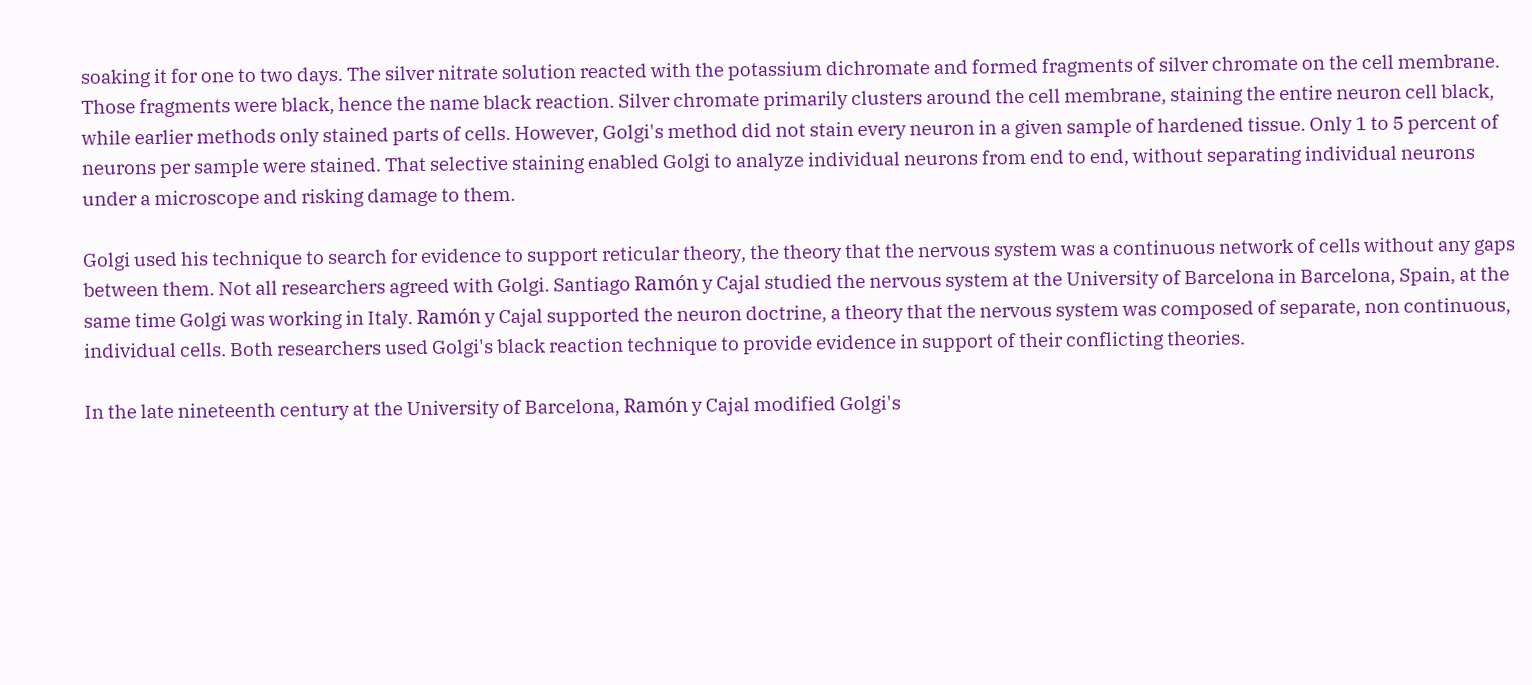soaking it for one to two days. The silver nitrate solution reacted with the potassium dichromate and formed fragments of silver chromate on the cell membrane. Those fragments were black, hence the name black reaction. Silver chromate primarily clusters around the cell membrane, staining the entire neuron cell black, while earlier methods only stained parts of cells. However, Golgi's method did not stain every neuron in a given sample of hardened tissue. Only 1 to 5 percent of neurons per sample were stained. That selective staining enabled Golgi to analyze individual neurons from end to end, without separating individual neurons under a microscope and risking damage to them.

Golgi used his technique to search for evidence to support reticular theory, the theory that the nervous system was a continuous network of cells without any gaps between them. Not all researchers agreed with Golgi. Santiago Ramón y Cajal studied the nervous system at the University of Barcelona in Barcelona, Spain, at the same time Golgi was working in Italy. Ramón y Cajal supported the neuron doctrine, a theory that the nervous system was composed of separate, non continuous, individual cells. Both researchers used Golgi's black reaction technique to provide evidence in support of their conflicting theories.

In the late nineteenth century at the University of Barcelona, Ramón y Cajal modified Golgi's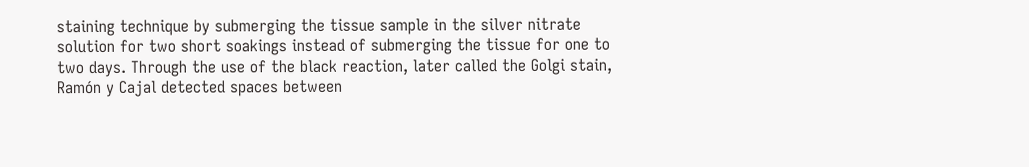staining technique by submerging the tissue sample in the silver nitrate solution for two short soakings instead of submerging the tissue for one to two days. Through the use of the black reaction, later called the Golgi stain, Ramón y Cajal detected spaces between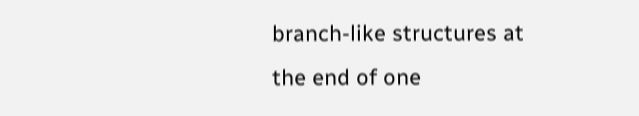branch-like structures at the end of one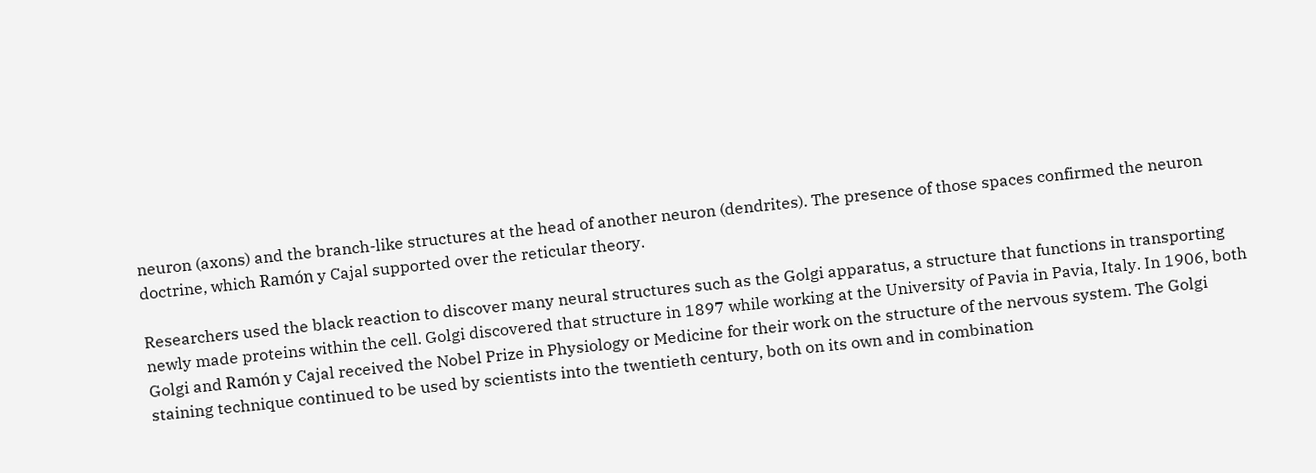neuron (axons) and the branch-like structures at the head of another neuron (dendrites). The presence of those spaces confirmed the neuron doctrine, which Ramón y Cajal supported over the reticular theory.

Researchers used the black reaction to discover many neural structures such as the Golgi apparatus, a structure that functions in transporting newly made proteins within the cell. Golgi discovered that structure in 1897 while working at the University of Pavia in Pavia, Italy. In 1906, both Golgi and Ramón y Cajal received the Nobel Prize in Physiology or Medicine for their work on the structure of the nervous system. The Golgi staining technique continued to be used by scientists into the twentieth century, both on its own and in combination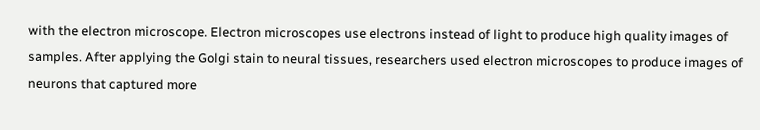with the electron microscope. Electron microscopes use electrons instead of light to produce high quality images of samples. After applying the Golgi stain to neural tissues, researchers used electron microscopes to produce images of neurons that captured more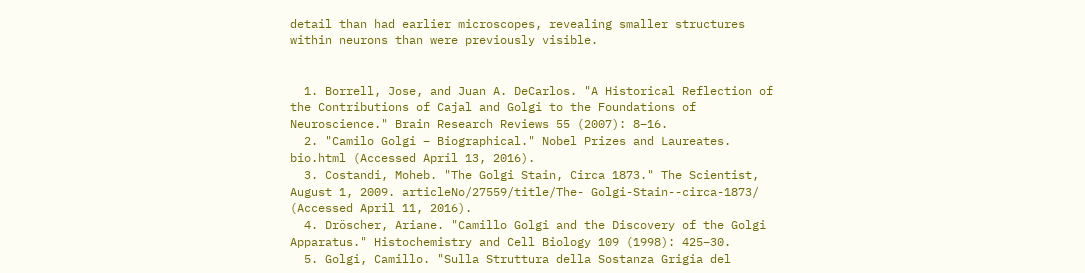detail than had earlier microscopes, revealing smaller structures within neurons than were previously visible.


  1. Borrell, Jose, and Juan A. DeCarlos. "A Historical Reflection of the Contributions of Cajal and Golgi to the Foundations of Neuroscience." Brain Research Reviews 55 (2007): 8–16.
  2. "Camilo Golgi – Biographical." Nobel Prizes and Laureates. bio.html (Accessed April 13, 2016).
  3. Costandi, Moheb. "The Golgi Stain, Circa 1873." The Scientist, August 1, 2009. articleNo/27559/title/The- Golgi-Stain--circa-1873/ (Accessed April 11, 2016).
  4. Dröscher, Ariane. "Camillo Golgi and the Discovery of the Golgi Apparatus." Histochemistry and Cell Biology 109 (1998): 425–30.
  5. Golgi, Camillo. "Sulla Struttura della Sostanza Grigia del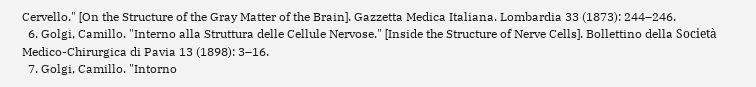Cervello." [On the Structure of the Gray Matter of the Brain]. Gazzetta Medica Italiana. Lombardia 33 (1873): 244–246.
  6. Golgi, Camillo. "Interno alla Struttura delle Cellule Nervose." [Inside the Structure of Nerve Cells]. Bollettino della Società Medico-Chirurgica di Pavia 13 (1898): 3–16.
  7. Golgi, Camillo. "Intorno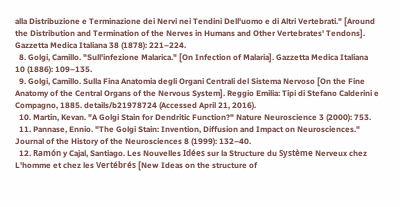alla Distribuzione e Terminazione dei Nervi nei Tendini Dell'uomo e di Altri Vertebrati." [Around the Distribution and Termination of the Nerves in Humans and Other Vertebrates' Tendons]. Gazzetta Medica Italiana 38 (1878): 221–224.
  8. Golgi, Camillo. "Sull'infezione Malarica." [On Infection of Malaria]. Gazzetta Medica Italiana 10 (1886): 109–135.
  9. Golgi, Camillo. Sulla Fina Anatomia degli Organi Centrali del Sistema Nervoso [On the Fine Anatomy of the Central Organs of the Nervous System]. Reggio Emilia: Tipi di Stefano Calderini e Compagno, 1885. details/b21978724 (Accessed April 21, 2016).
  10. Martin, Kevan. "A Golgi Stain for Dendritic Function?" Nature Neuroscience 3 (2000): 753.
  11. Pannase, Ennio. "The Golgi Stain: Invention, Diffusion and Impact on Neurosciences." Journal of the History of the Neurosciences 8 (1999): 132–40.
  12. Ramón y Cajal, Santiago. Les Nouvelles Idées sur la Structure du Système Nerveux chez L'homme et chez les Vertébrés [New Ideas on the structure of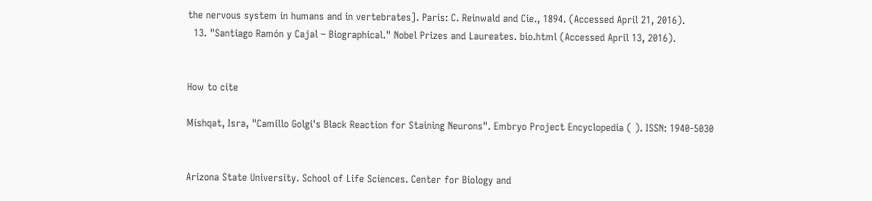the nervous system in humans and in vertebrates]. Paris: C. Reinwald and Cie., 1894. (Accessed April 21, 2016).
  13. "Santiago Ramón y Cajal – Biographical." Nobel Prizes and Laureates. bio.html (Accessed April 13, 2016).


How to cite

Mishqat, Isra, "Camillo Golgi's Black Reaction for Staining Neurons". Embryo Project Encyclopedia ( ). ISSN: 1940-5030


Arizona State University. School of Life Sciences. Center for Biology and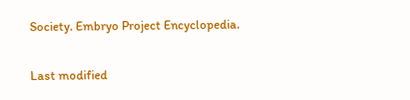Society. Embryo Project Encyclopedia.

Last modified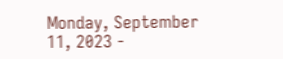Monday, September 11, 2023 -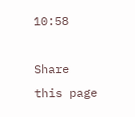10:58

Share this page